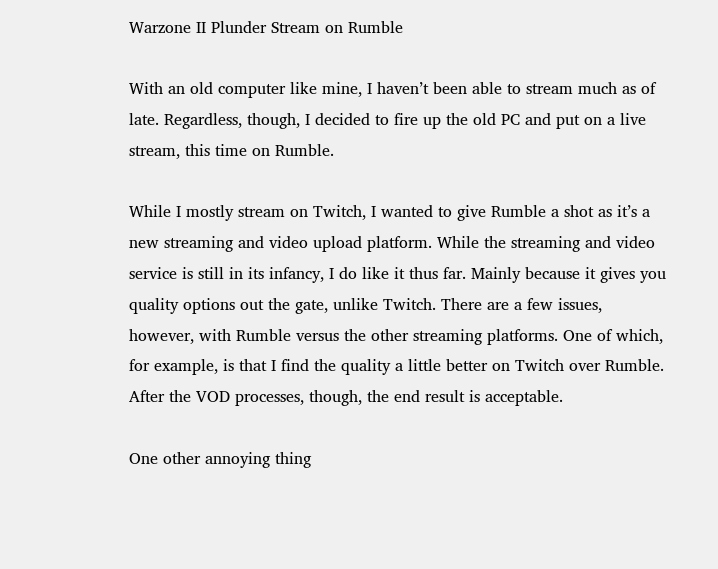Warzone II Plunder Stream on Rumble

With an old computer like mine, I haven’t been able to stream much as of late. Regardless, though, I decided to fire up the old PC and put on a live stream, this time on Rumble.

While I mostly stream on Twitch, I wanted to give Rumble a shot as it’s a new streaming and video upload platform. While the streaming and video service is still in its infancy, I do like it thus far. Mainly because it gives you quality options out the gate, unlike Twitch. There are a few issues, however, with Rumble versus the other streaming platforms. One of which, for example, is that I find the quality a little better on Twitch over Rumble. After the VOD processes, though, the end result is acceptable.

One other annoying thing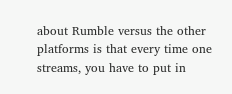about Rumble versus the other platforms is that every time one streams, you have to put in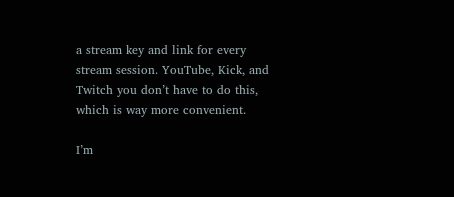a stream key and link for every stream session. YouTube, Kick, and Twitch you don’t have to do this, which is way more convenient.

I’m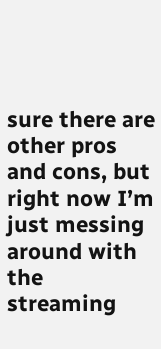sure there are other pros and cons, but right now I’m just messing around with the streaming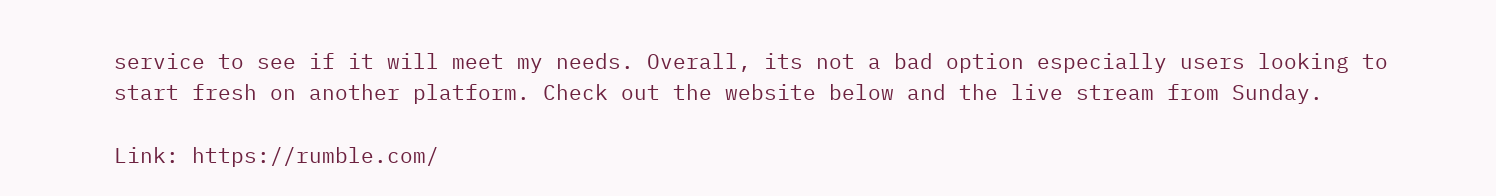service to see if it will meet my needs. Overall, its not a bad option especially users looking to start fresh on another platform. Check out the website below and the live stream from Sunday.

Link: https://rumble.com/